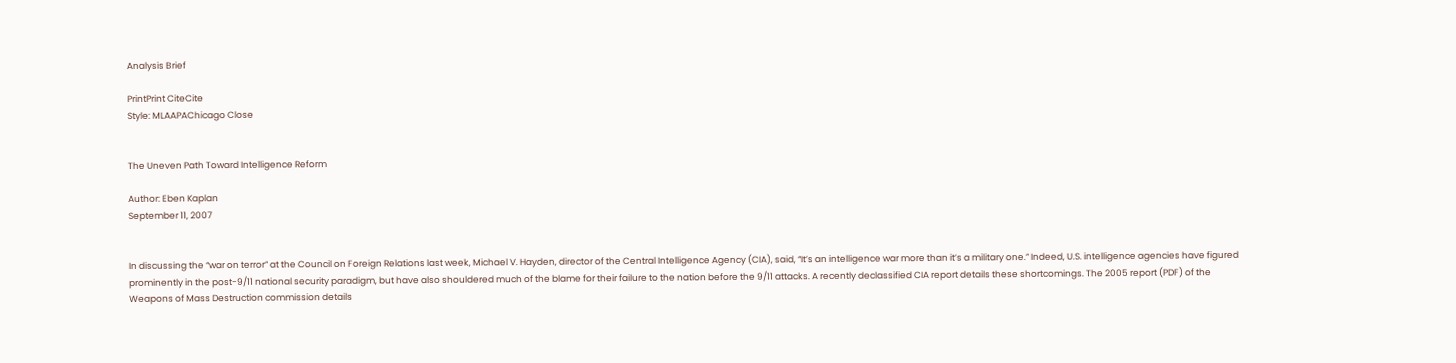Analysis Brief

PrintPrint CiteCite
Style: MLAAPAChicago Close


The Uneven Path Toward Intelligence Reform

Author: Eben Kaplan
September 11, 2007


In discussing the “war on terror” at the Council on Foreign Relations last week, Michael V. Hayden, director of the Central Intelligence Agency (CIA), said, “It’s an intelligence war more than it’s a military one.” Indeed, U.S. intelligence agencies have figured prominently in the post-9/11 national security paradigm, but have also shouldered much of the blame for their failure to the nation before the 9/11 attacks. A recently declassified CIA report details these shortcomings. The 2005 report (PDF) of the Weapons of Mass Destruction commission details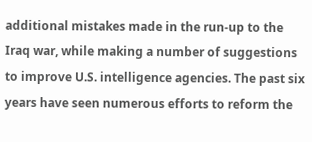additional mistakes made in the run-up to the Iraq war, while making a number of suggestions to improve U.S. intelligence agencies. The past six years have seen numerous efforts to reform the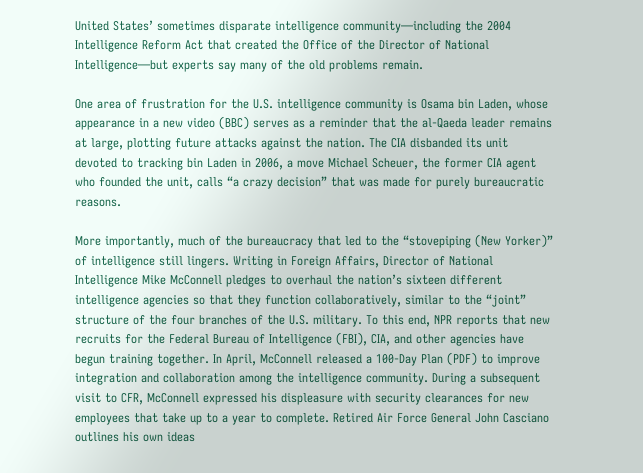United States’ sometimes disparate intelligence community—including the 2004 Intelligence Reform Act that created the Office of the Director of National Intelligence—but experts say many of the old problems remain.

One area of frustration for the U.S. intelligence community is Osama bin Laden, whose appearance in a new video (BBC) serves as a reminder that the al-Qaeda leader remains at large, plotting future attacks against the nation. The CIA disbanded its unit devoted to tracking bin Laden in 2006, a move Michael Scheuer, the former CIA agent who founded the unit, calls “a crazy decision” that was made for purely bureaucratic reasons.

More importantly, much of the bureaucracy that led to the “stovepiping (New Yorker)” of intelligence still lingers. Writing in Foreign Affairs, Director of National Intelligence Mike McConnell pledges to overhaul the nation’s sixteen different intelligence agencies so that they function collaboratively, similar to the “joint” structure of the four branches of the U.S. military. To this end, NPR reports that new recruits for the Federal Bureau of Intelligence (FBI), CIA, and other agencies have begun training together. In April, McConnell released a 100-Day Plan (PDF) to improve integration and collaboration among the intelligence community. During a subsequent visit to CFR, McConnell expressed his displeasure with security clearances for new employees that take up to a year to complete. Retired Air Force General John Casciano outlines his own ideas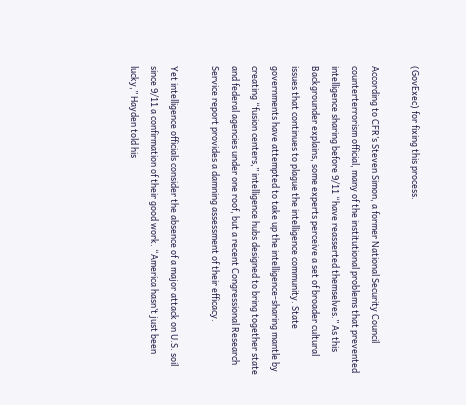(GovExec) for fixing this process.

According to CFR’s Steven Simon, a former National Security Council counterterrorism official, many of the institutional problems that prevented intelligence sharing before 9/11 “have reasserted themselves.” As this Backgrounder explains, some experts perceive a set of broader cultural issues that continues to plague the intelligence community. State governments have attempted to take up the intelligence-sharing mantle by creating “fusion centers,” intelligence hubs designed to bring together state and federal agencies under one roof, but a recent Congressional Research Service report provides a damning assessment of their efficacy.

Yet intelligence officials consider the absence of a major attack on U.S. soil since 9/11 a confirmation of their good work. “America hasn’t just been lucky,” Hayden told his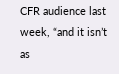CFR audience last week, “and it isn’t as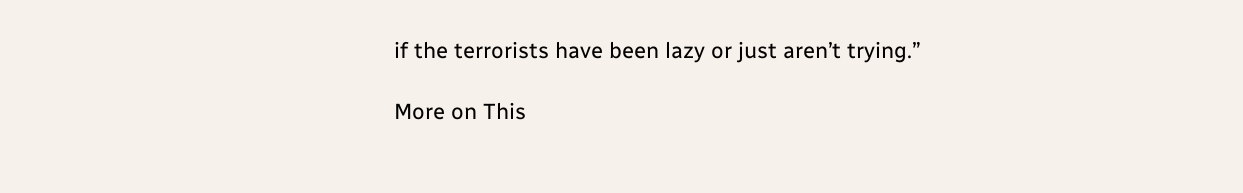if the terrorists have been lazy or just aren’t trying.”

More on This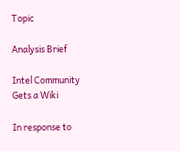Topic

Analysis Brief

Intel Community Gets a Wiki

In response to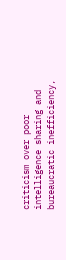criticism over poor intelligence sharing and bureaucratic inefficiency,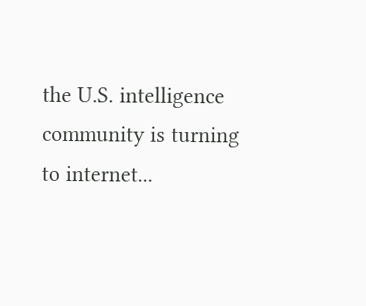the U.S. intelligence community is turning to internet...